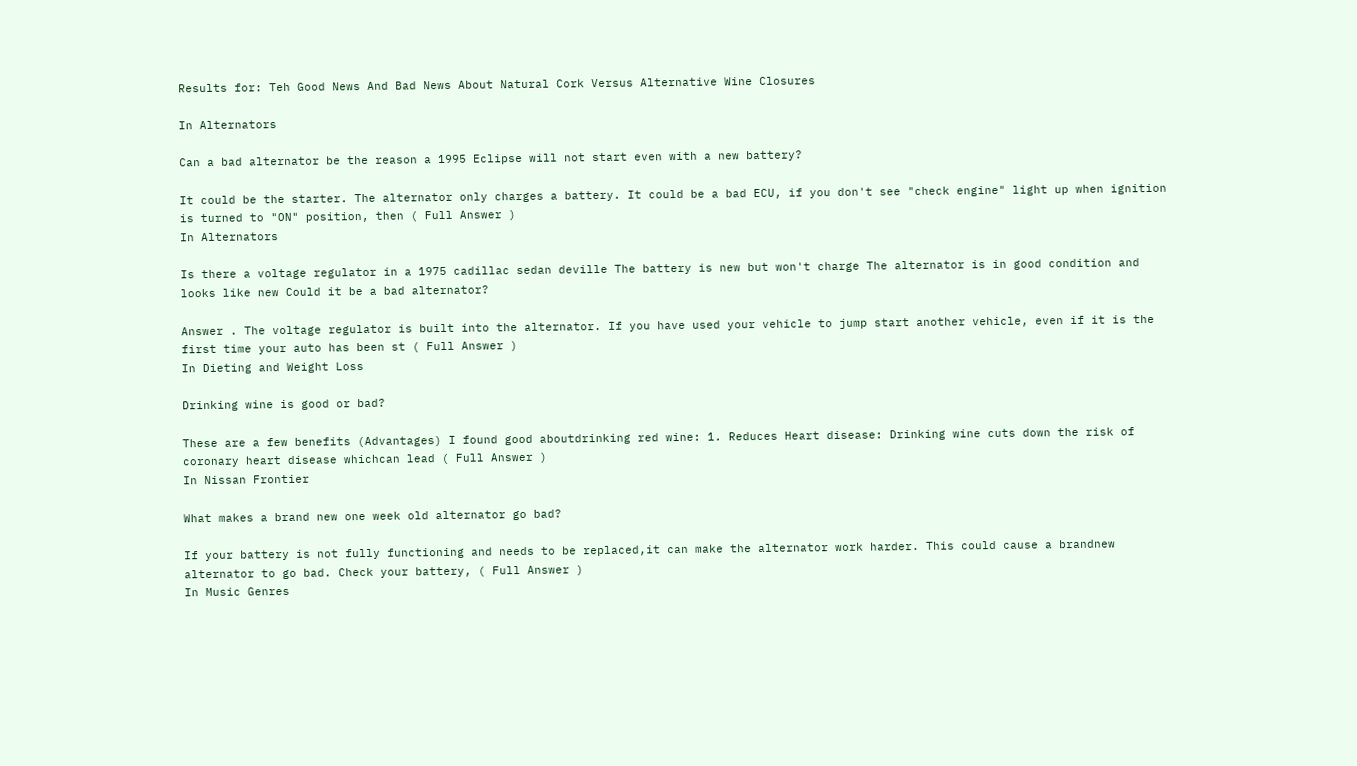Results for: Teh Good News And Bad News About Natural Cork Versus Alternative Wine Closures

In Alternators

Can a bad alternator be the reason a 1995 Eclipse will not start even with a new battery?

It could be the starter. The alternator only charges a battery. It could be a bad ECU, if you don't see "check engine" light up when ignition is turned to "ON" position, then ( Full Answer )
In Alternators

Is there a voltage regulator in a 1975 cadillac sedan deville The battery is new but won't charge The alternator is in good condition and looks like new Could it be a bad alternator?

Answer . The voltage regulator is built into the alternator. If you have used your vehicle to jump start another vehicle, even if it is the first time your auto has been st ( Full Answer )
In Dieting and Weight Loss

Drinking wine is good or bad?

These are a few benefits (Advantages) I found good aboutdrinking red wine: 1. Reduces Heart disease: Drinking wine cuts down the risk of coronary heart disease whichcan lead ( Full Answer )
In Nissan Frontier

What makes a brand new one week old alternator go bad?

If your battery is not fully functioning and needs to be replaced,it can make the alternator work harder. This could cause a brandnew alternator to go bad. Check your battery, ( Full Answer )
In Music Genres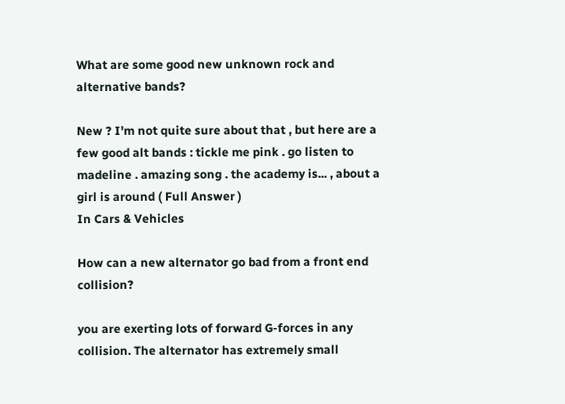What are some good new unknown rock and alternative bands?

New ? I'm not quite sure about that , but here are a few good alt bands : tickle me pink . go listen to madeline . amazing song . the academy is... , about a girl is around ( Full Answer )
In Cars & Vehicles

How can a new alternator go bad from a front end collision?

you are exerting lots of forward G-forces in any collision. The alternator has extremely small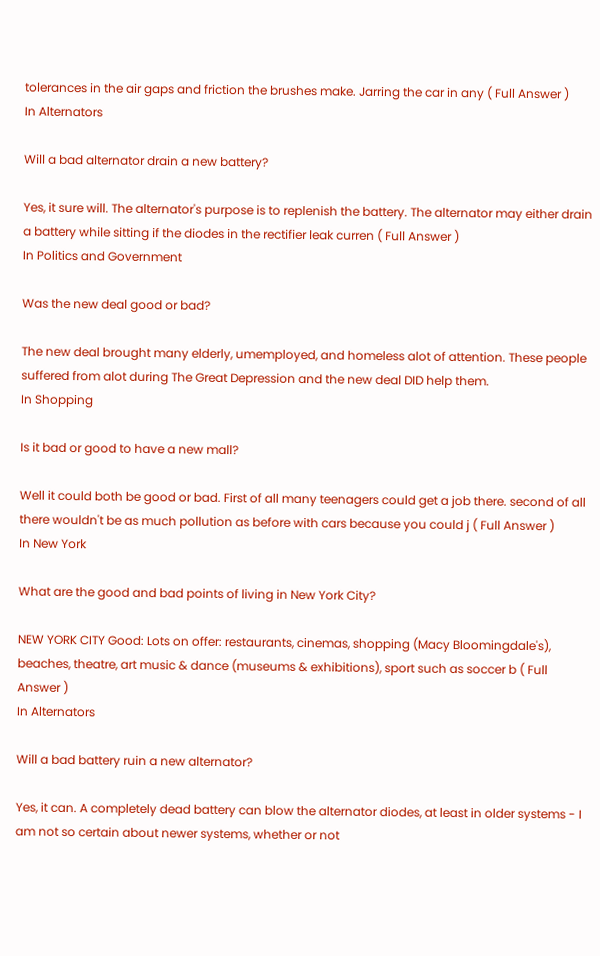tolerances in the air gaps and friction the brushes make. Jarring the car in any ( Full Answer )
In Alternators

Will a bad alternator drain a new battery?

Yes, it sure will. The alternator's purpose is to replenish the battery. The alternator may either drain a battery while sitting if the diodes in the rectifier leak curren ( Full Answer )
In Politics and Government

Was the new deal good or bad?

The new deal brought many elderly, umemployed, and homeless alot of attention. These people suffered from alot during The Great Depression and the new deal DID help them.
In Shopping

Is it bad or good to have a new mall?

Well it could both be good or bad. First of all many teenagers could get a job there. second of all there wouldn't be as much pollution as before with cars because you could j ( Full Answer )
In New York

What are the good and bad points of living in New York City?

NEW YORK CITY Good: Lots on offer: restaurants, cinemas, shopping (Macy Bloomingdale's), beaches, theatre, art music & dance (museums & exhibitions), sport such as soccer b ( Full Answer )
In Alternators

Will a bad battery ruin a new alternator?

Yes, it can. A completely dead battery can blow the alternator diodes, at least in older systems - I am not so certain about newer systems, whether or not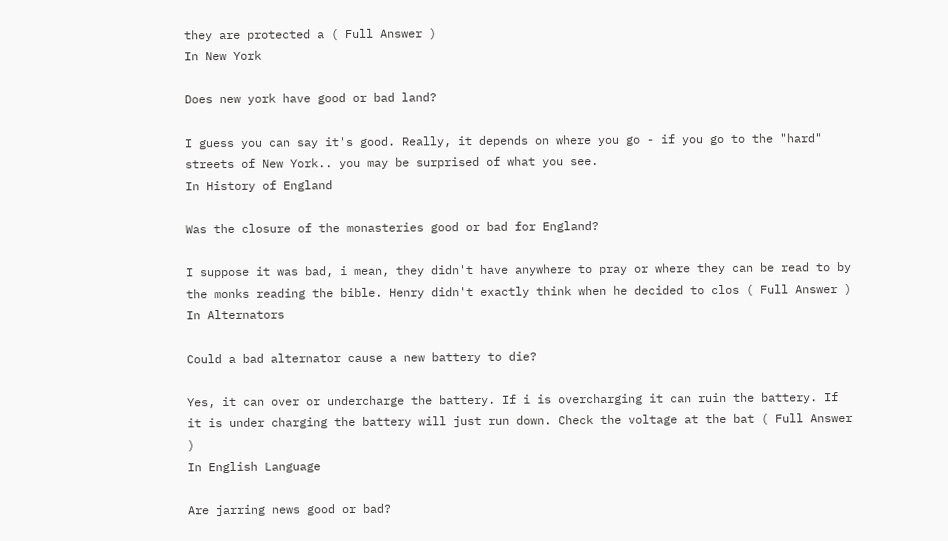they are protected a ( Full Answer )
In New York

Does new york have good or bad land?

I guess you can say it's good. Really, it depends on where you go - if you go to the "hard" streets of New York.. you may be surprised of what you see.
In History of England

Was the closure of the monasteries good or bad for England?

I suppose it was bad, i mean, they didn't have anywhere to pray or where they can be read to by the monks reading the bible. Henry didn't exactly think when he decided to clos ( Full Answer )
In Alternators

Could a bad alternator cause a new battery to die?

Yes, it can over or undercharge the battery. If i is overcharging it can ruin the battery. If it is under charging the battery will just run down. Check the voltage at the bat ( Full Answer )
In English Language

Are jarring news good or bad?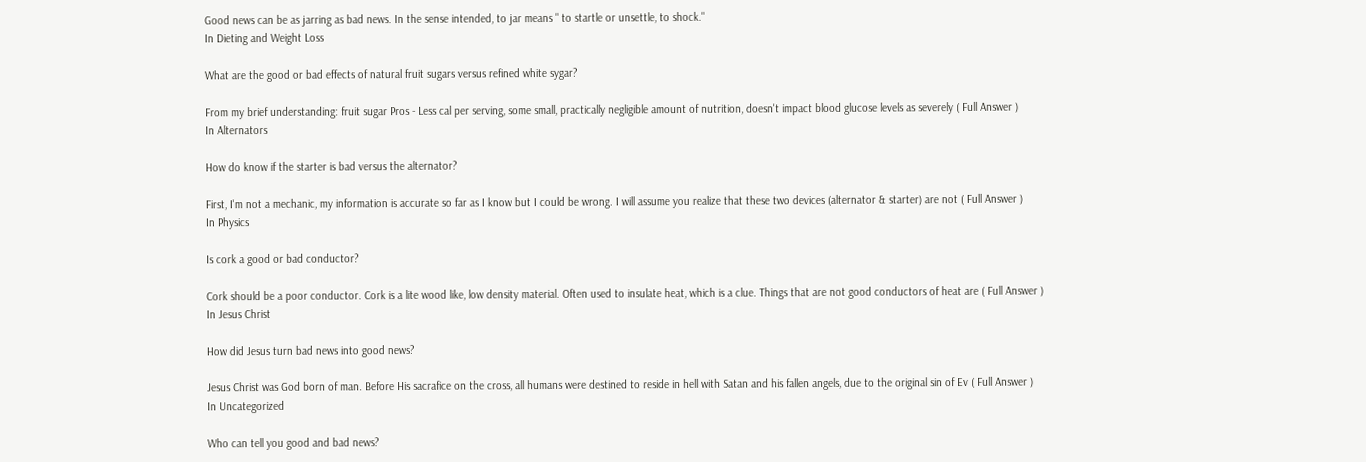Good news can be as jarring as bad news. In the sense intended, to jar means " to startle or unsettle, to shock."
In Dieting and Weight Loss

What are the good or bad effects of natural fruit sugars versus refined white sygar?

From my brief understanding: fruit sugar Pros - Less cal per serving, some small, practically negligible amount of nutrition, doesn't impact blood glucose levels as severely ( Full Answer )
In Alternators

How do know if the starter is bad versus the alternator?

First, I'm not a mechanic, my information is accurate so far as I know but I could be wrong. I will assume you realize that these two devices (alternator & starter) are not ( Full Answer )
In Physics

Is cork a good or bad conductor?

Cork should be a poor conductor. Cork is a lite wood like, low density material. Often used to insulate heat, which is a clue. Things that are not good conductors of heat are ( Full Answer )
In Jesus Christ

How did Jesus turn bad news into good news?

Jesus Christ was God born of man. Before His sacrafice on the cross, all humans were destined to reside in hell with Satan and his fallen angels, due to the original sin of Ev ( Full Answer )
In Uncategorized

Who can tell you good and bad news?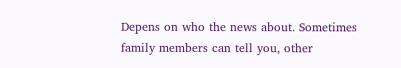Depens on who the news about. Sometimes family members can tell you, other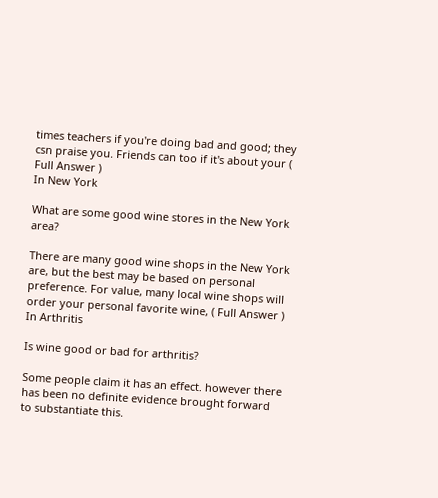times teachers if you're doing bad and good; they csn praise you. Friends can too if it's about your ( Full Answer )
In New York

What are some good wine stores in the New York area?

There are many good wine shops in the New York are, but the best may be based on personal preference. For value, many local wine shops will order your personal favorite wine, ( Full Answer )
In Arthritis

Is wine good or bad for arthritis?

Some people claim it has an effect. however there has been no definite evidence brought forward to substantiate this.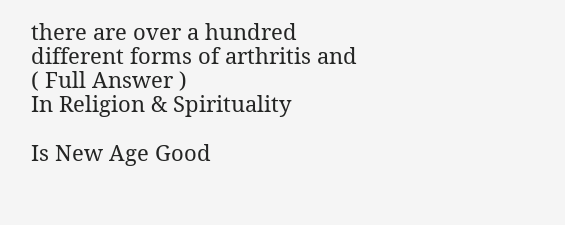there are over a hundred different forms of arthritis and ( Full Answer )
In Religion & Spirituality

Is New Age Good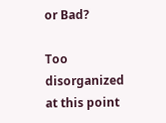or Bad?

Too disorganized at this point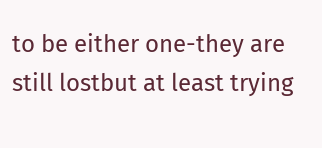to be either one-they are still lostbut at least trying